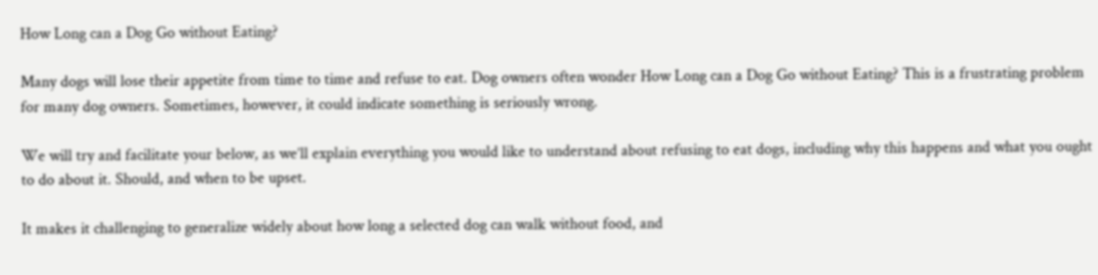How Long can a Dog Go without Eating?

Many dogs will lose their appetite from time to time and refuse to eat. Dog owners often wonder How Long can a Dog Go without Eating? This is a frustrating problem for many dog owners. Sometimes, however, it could indicate something is seriously wrong.

We will try and facilitate your below, as we’ll explain everything you would like to understand about refusing to eat dogs, including why this happens and what you ought to do about it. Should, and when to be upset.

It makes it challenging to generalize widely about how long a selected dog can walk without food, and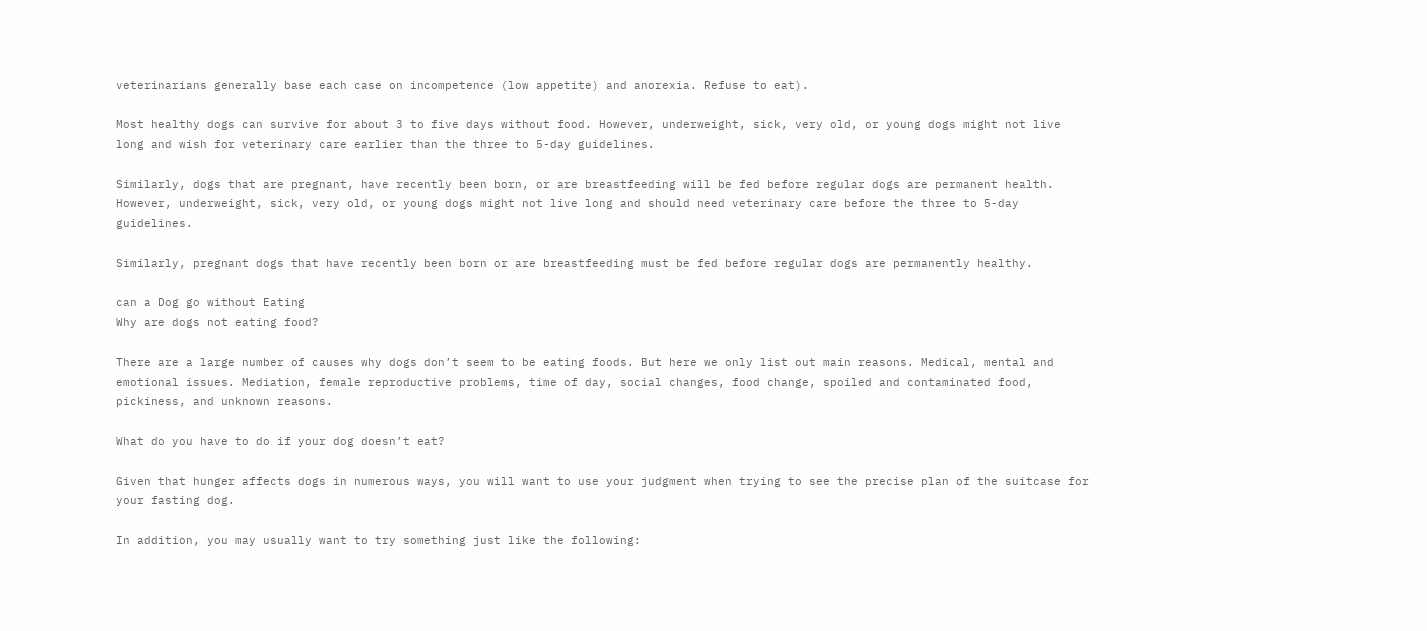veterinarians generally base each case on incompetence (low appetite) and anorexia. Refuse to eat).

Most healthy dogs can survive for about 3 to five days without food. However, underweight, sick, very old, or young dogs might not live long and wish for veterinary care earlier than the three to 5-day guidelines.

Similarly, dogs that are pregnant, have recently been born, or are breastfeeding will be fed before regular dogs are permanent health. However, underweight, sick, very old, or young dogs might not live long and should need veterinary care before the three to 5-day guidelines.

Similarly, pregnant dogs that have recently been born or are breastfeeding must be fed before regular dogs are permanently healthy.

can a Dog go without Eating
Why are dogs not eating food?

There are a large number of causes why dogs don’t seem to be eating foods. But here we only list out main reasons. Medical, mental and emotional issues. Mediation, female reproductive problems, time of day, social changes, food change, spoiled and contaminated food, pickiness, and unknown reasons.

What do you have to do if your dog doesn’t eat?

Given that hunger affects dogs in numerous ways, you will want to use your judgment when trying to see the precise plan of the suitcase for your fasting dog.

In addition, you may usually want to try something just like the following: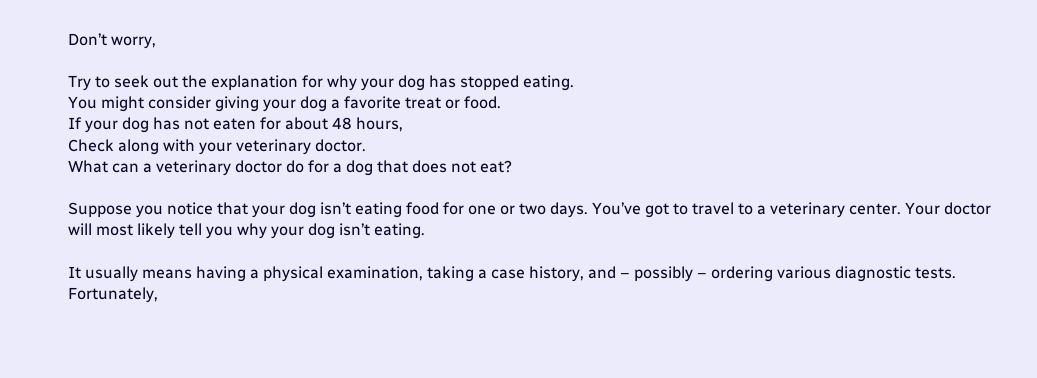Don’t worry,

Try to seek out the explanation for why your dog has stopped eating.
You might consider giving your dog a favorite treat or food.
If your dog has not eaten for about 48 hours,
Check along with your veterinary doctor.
What can a veterinary doctor do for a dog that does not eat?

Suppose you notice that your dog isn’t eating food for one or two days. You’ve got to travel to a veterinary center. Your doctor will most likely tell you why your dog isn’t eating.

It usually means having a physical examination, taking a case history, and – possibly – ordering various diagnostic tests. Fortunately,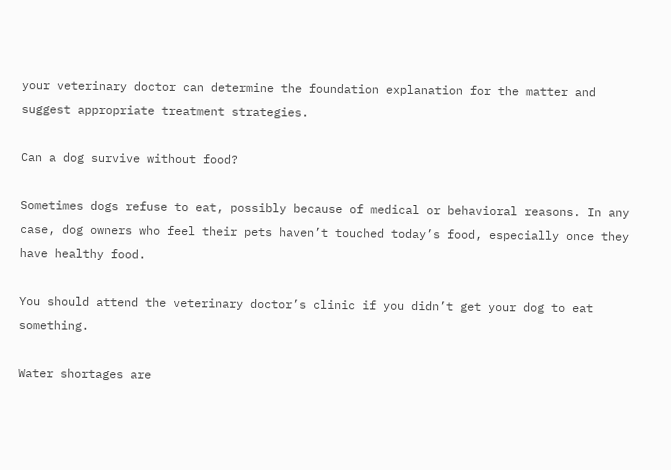your veterinary doctor can determine the foundation explanation for the matter and suggest appropriate treatment strategies.

Can a dog survive without food?

Sometimes dogs refuse to eat, possibly because of medical or behavioral reasons. In any case, dog owners who feel their pets haven’t touched today’s food, especially once they have healthy food.

You should attend the veterinary doctor’s clinic if you didn’t get your dog to eat something.

Water shortages are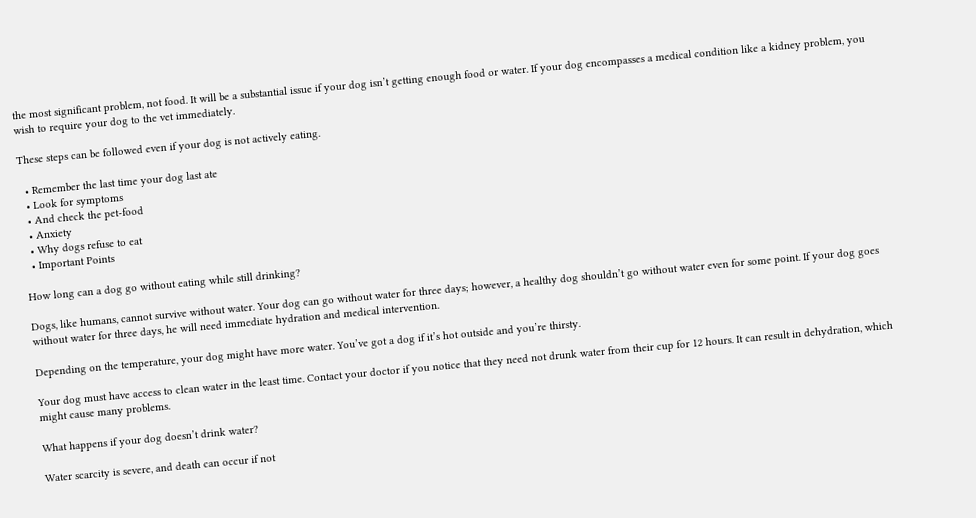the most significant problem, not food. It will be a substantial issue if your dog isn’t getting enough food or water. If your dog encompasses a medical condition like a kidney problem, you wish to require your dog to the vet immediately.

These steps can be followed even if your dog is not actively eating.

  • Remember the last time your dog last ate
  • Look for symptoms
  • And check the pet-food
  • Anxiety
  • Why dogs refuse to eat
  • Important Points

How long can a dog go without eating while still drinking?

Dogs, like humans, cannot survive without water. Your dog can go without water for three days; however, a healthy dog shouldn’t go without water even for some point. If your dog goes without water for three days, he will need immediate hydration and medical intervention.

Depending on the temperature, your dog might have more water. You’ve got a dog if it’s hot outside and you’re thirsty.

Your dog must have access to clean water in the least time. Contact your doctor if you notice that they need not drunk water from their cup for 12 hours. It can result in dehydration, which might cause many problems.

What happens if your dog doesn’t drink water?

Water scarcity is severe, and death can occur if not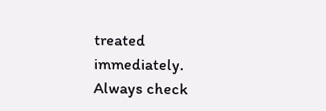treated immediately. Always check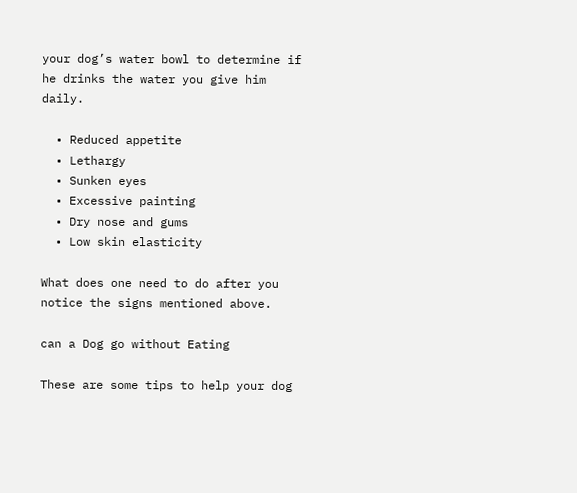your dog’s water bowl to determine if he drinks the water you give him daily.

  • Reduced appetite
  • Lethargy
  • Sunken eyes
  • Excessive painting
  • Dry nose and gums
  • Low skin elasticity

What does one need to do after you notice the signs mentioned above.

can a Dog go without Eating

These are some tips to help your dog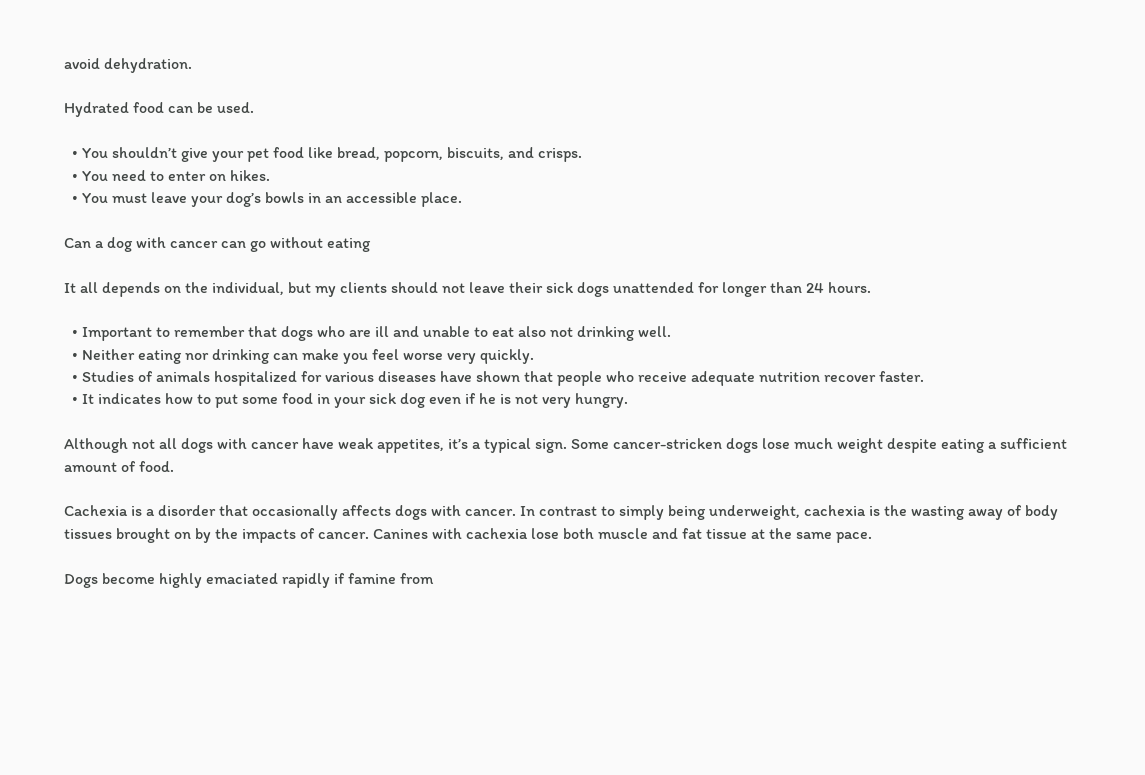avoid dehydration.

Hydrated food can be used.

  • You shouldn’t give your pet food like bread, popcorn, biscuits, and crisps.
  • You need to enter on hikes.
  • You must leave your dog’s bowls in an accessible place.

Can a dog with cancer can go without eating

It all depends on the individual, but my clients should not leave their sick dogs unattended for longer than 24 hours.

  • Important to remember that dogs who are ill and unable to eat also not drinking well.
  • Neither eating nor drinking can make you feel worse very quickly.
  • Studies of animals hospitalized for various diseases have shown that people who receive adequate nutrition recover faster.
  • It indicates how to put some food in your sick dog even if he is not very hungry.

Although not all dogs with cancer have weak appetites, it’s a typical sign. Some cancer-stricken dogs lose much weight despite eating a sufficient amount of food.

Cachexia is a disorder that occasionally affects dogs with cancer. In contrast to simply being underweight, cachexia is the wasting away of body tissues brought on by the impacts of cancer. Canines with cachexia lose both muscle and fat tissue at the same pace.

Dogs become highly emaciated rapidly if famine from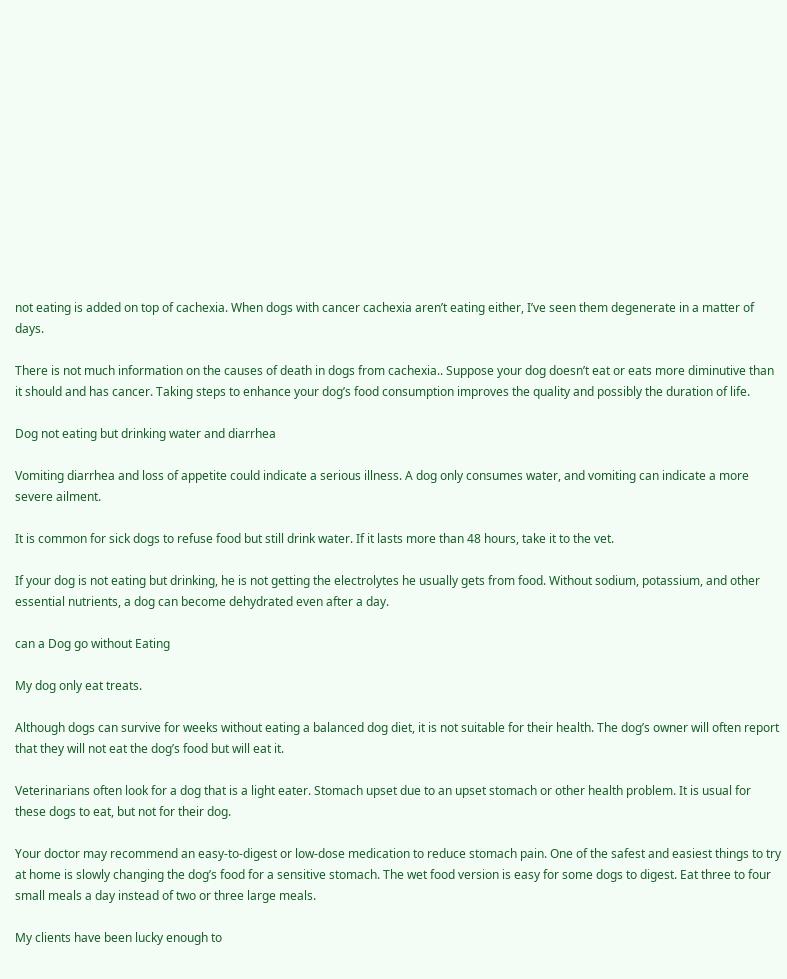not eating is added on top of cachexia. When dogs with cancer cachexia aren’t eating either, I’ve seen them degenerate in a matter of days.

There is not much information on the causes of death in dogs from cachexia.. Suppose your dog doesn’t eat or eats more diminutive than it should and has cancer. Taking steps to enhance your dog’s food consumption improves the quality and possibly the duration of life.

Dog not eating but drinking water and diarrhea

Vomiting diarrhea and loss of appetite could indicate a serious illness. A dog only consumes water, and vomiting can indicate a more severe ailment.

It is common for sick dogs to refuse food but still drink water. If it lasts more than 48 hours, take it to the vet.

If your dog is not eating but drinking, he is not getting the electrolytes he usually gets from food. Without sodium, potassium, and other essential nutrients, a dog can become dehydrated even after a day.

can a Dog go without Eating

My dog only eat treats.

Although dogs can survive for weeks without eating a balanced dog diet, it is not suitable for their health. The dog’s owner will often report that they will not eat the dog’s food but will eat it.

Veterinarians often look for a dog that is a light eater. Stomach upset due to an upset stomach or other health problem. It is usual for these dogs to eat, but not for their dog.

Your doctor may recommend an easy-to-digest or low-dose medication to reduce stomach pain. One of the safest and easiest things to try at home is slowly changing the dog’s food for a sensitive stomach. The wet food version is easy for some dogs to digest. Eat three to four small meals a day instead of two or three large meals.

My clients have been lucky enough to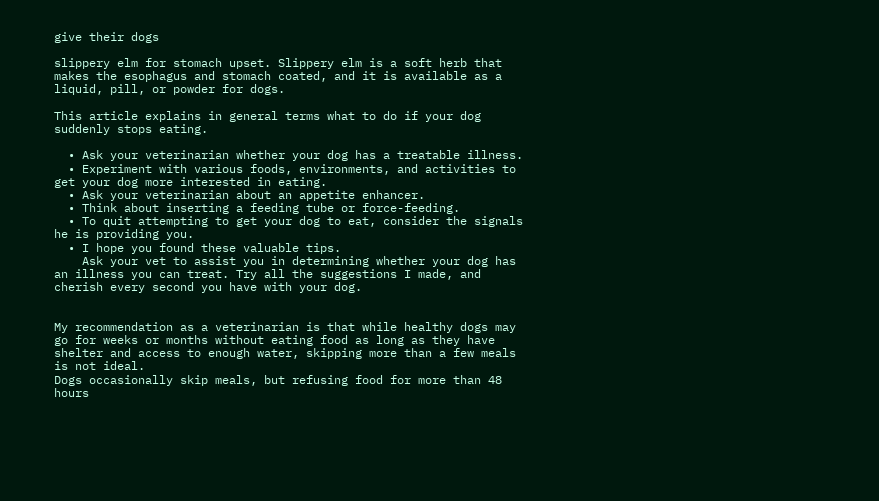give their dogs

slippery elm for stomach upset. Slippery elm is a soft herb that makes the esophagus and stomach coated, and it is available as a liquid, pill, or powder for dogs.

This article explains in general terms what to do if your dog suddenly stops eating.

  • Ask your veterinarian whether your dog has a treatable illness.
  • Experiment with various foods, environments, and activities to get your dog more interested in eating.
  • Ask your veterinarian about an appetite enhancer.
  • Think about inserting a feeding tube or force-feeding.
  • To quit attempting to get your dog to eat, consider the signals he is providing you.
  • I hope you found these valuable tips.
    Ask your vet to assist you in determining whether your dog has an illness you can treat. Try all the suggestions I made, and cherish every second you have with your dog.


My recommendation as a veterinarian is that while healthy dogs may go for weeks or months without eating food as long as they have shelter and access to enough water, skipping more than a few meals is not ideal.
Dogs occasionally skip meals, but refusing food for more than 48 hours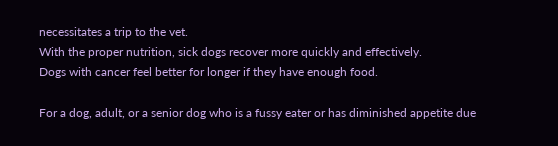necessitates a trip to the vet.
With the proper nutrition, sick dogs recover more quickly and effectively.
Dogs with cancer feel better for longer if they have enough food.

For a dog, adult, or a senior dog who is a fussy eater or has diminished appetite due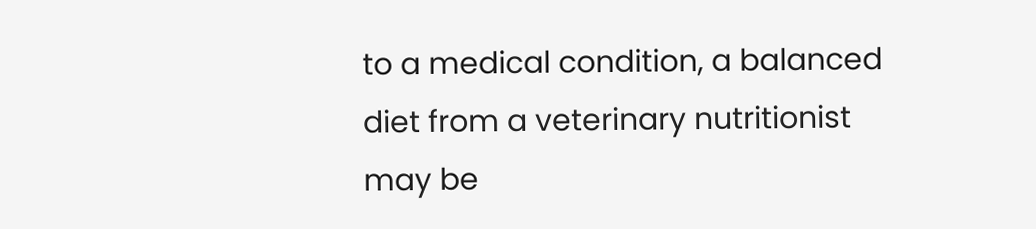to a medical condition, a balanced diet from a veterinary nutritionist may be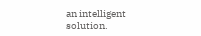an intelligent solution.